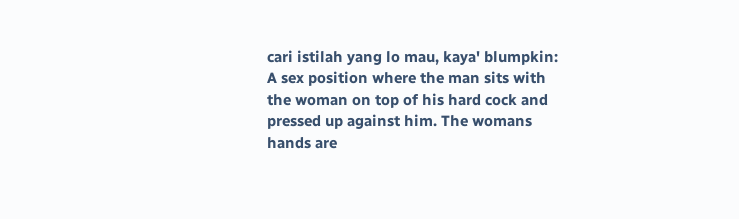cari istilah yang lo mau, kaya' blumpkin:
A sex position where the man sits with the woman on top of his hard cock and pressed up against him. The womans hands are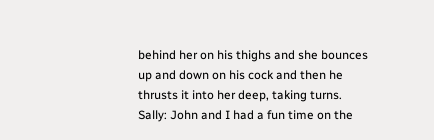behind her on his thighs and she bounces up and down on his cock and then he thrusts it into her deep, taking turns.
Sally: John and I had a fun time on the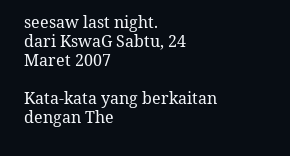seesaw last night.
dari KswaG Sabtu, 24 Maret 2007

Kata-kata yang berkaitan dengan The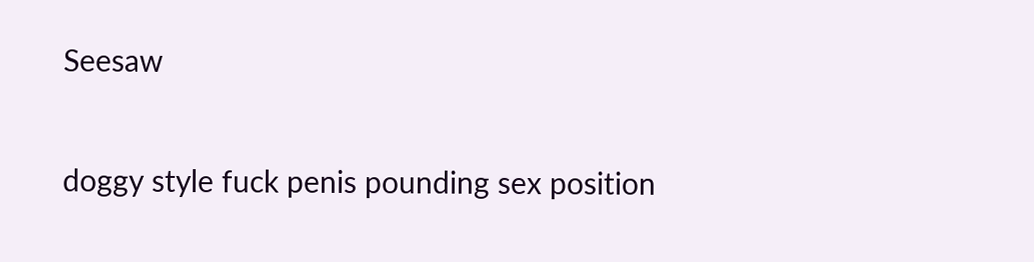Seesaw

doggy style fuck penis pounding sex position